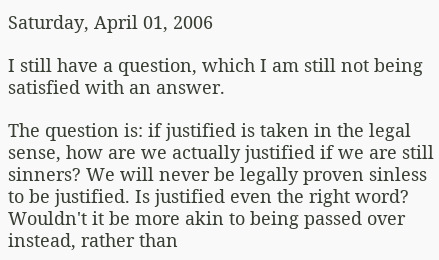Saturday, April 01, 2006

I still have a question, which I am still not being satisfied with an answer.

The question is: if justified is taken in the legal sense, how are we actually justified if we are still sinners? We will never be legally proven sinless to be justified. Is justified even the right word? Wouldn't it be more akin to being passed over instead, rather than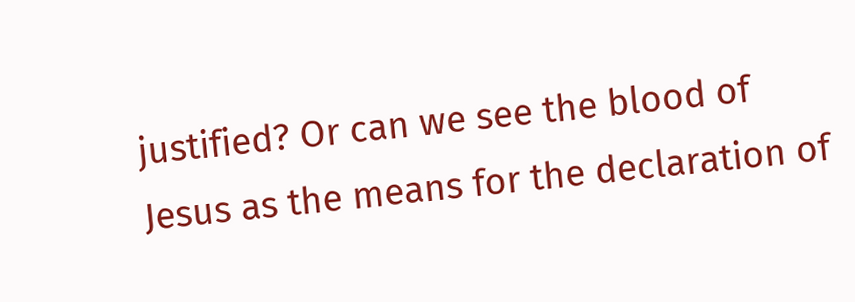justified? Or can we see the blood of Jesus as the means for the declaration of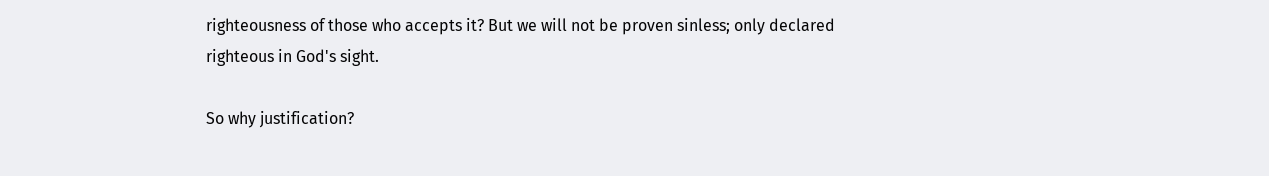righteousness of those who accepts it? But we will not be proven sinless; only declared righteous in God's sight.

So why justification?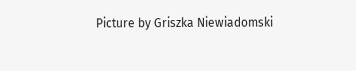Picture by Griszka Niewiadomski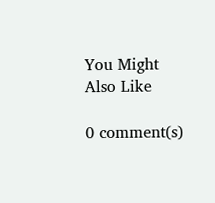You Might Also Like

0 comment(s)